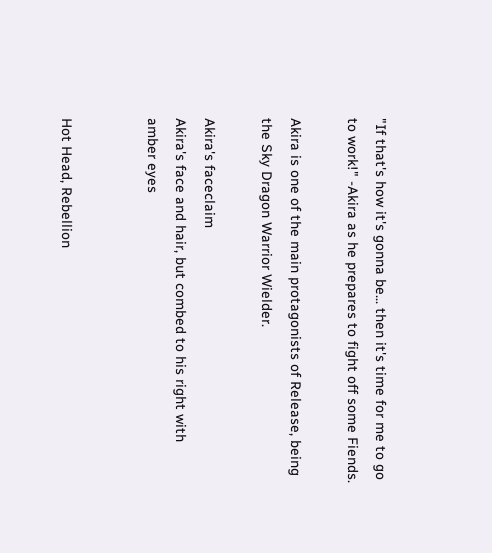"If that's how it's gonna be... then it's time for me to go to work!" -Akira as he prepares to fight off some Fiends.

Akira is one of the main protagonists of Release, being the Sky Dragon Warrior Wielder.

Akira's faceclaim
Akira's face and hair, but combed to his right with amber eyes


Hot Head, Rebellion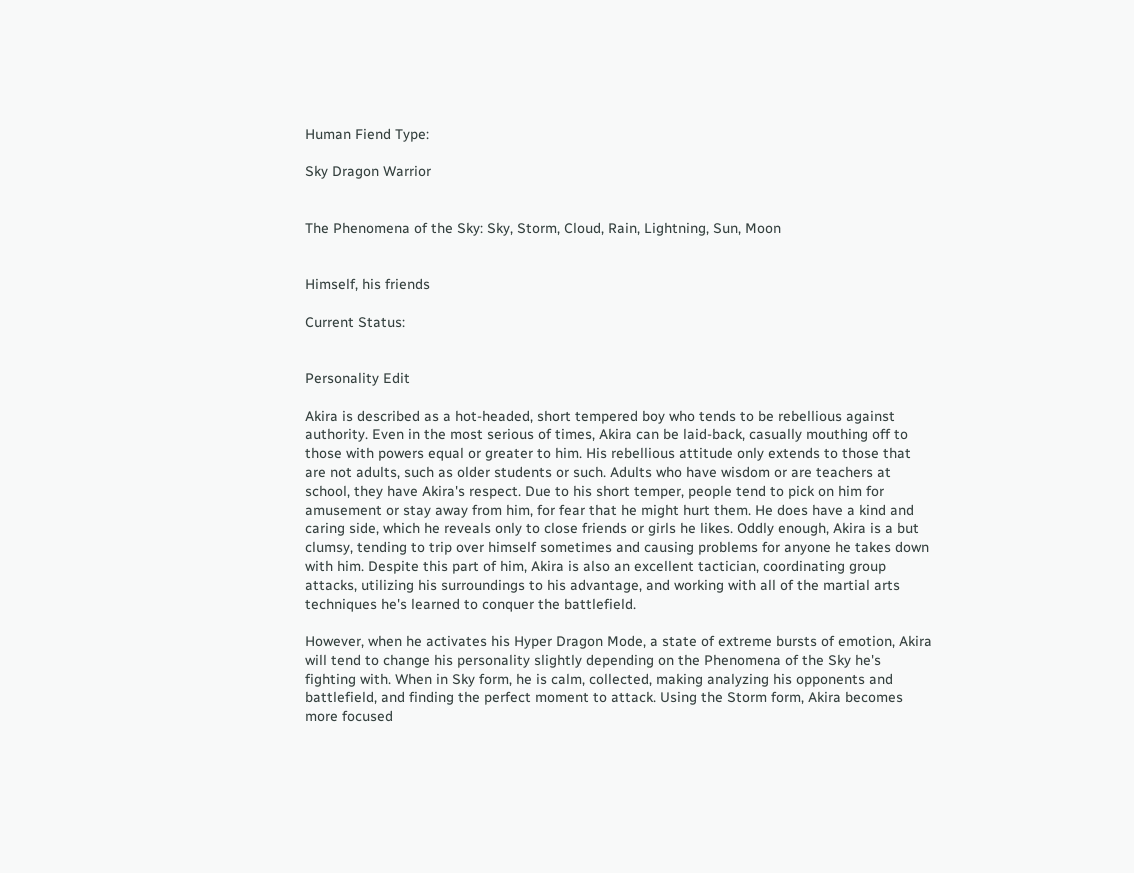Human Fiend Type:

Sky Dragon Warrior


The Phenomena of the Sky: Sky, Storm, Cloud, Rain, Lightning, Sun, Moon


Himself, his friends

Current Status:


Personality Edit

Akira is described as a hot-headed, short tempered boy who tends to be rebellious against authority. Even in the most serious of times, Akira can be laid-back, casually mouthing off to those with powers equal or greater to him. His rebellious attitude only extends to those that are not adults, such as older students or such. Adults who have wisdom or are teachers at school, they have Akira's respect. Due to his short temper, people tend to pick on him for amusement or stay away from him, for fear that he might hurt them. He does have a kind and caring side, which he reveals only to close friends or girls he likes. Oddly enough, Akira is a but clumsy, tending to trip over himself sometimes and causing problems for anyone he takes down with him. Despite this part of him, Akira is also an excellent tactician, coordinating group attacks, utilizing his surroundings to his advantage, and working with all of the martial arts techniques he's learned to conquer the battlefield.

However, when he activates his Hyper Dragon Mode, a state of extreme bursts of emotion, Akira will tend to change his personality slightly depending on the Phenomena of the Sky he's fighting with. When in Sky form, he is calm, collected, making analyzing his opponents and battlefield, and finding the perfect moment to attack. Using the Storm form, Akira becomes more focused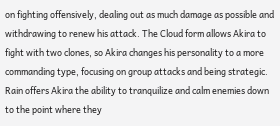on fighting offensively, dealing out as much damage as possible and withdrawing to renew his attack. The Cloud form allows Akira to fight with two clones, so Akira changes his personality to a more commanding type, focusing on group attacks and being strategic. Rain offers Akira the ability to tranquilize and calm enemies down to the point where they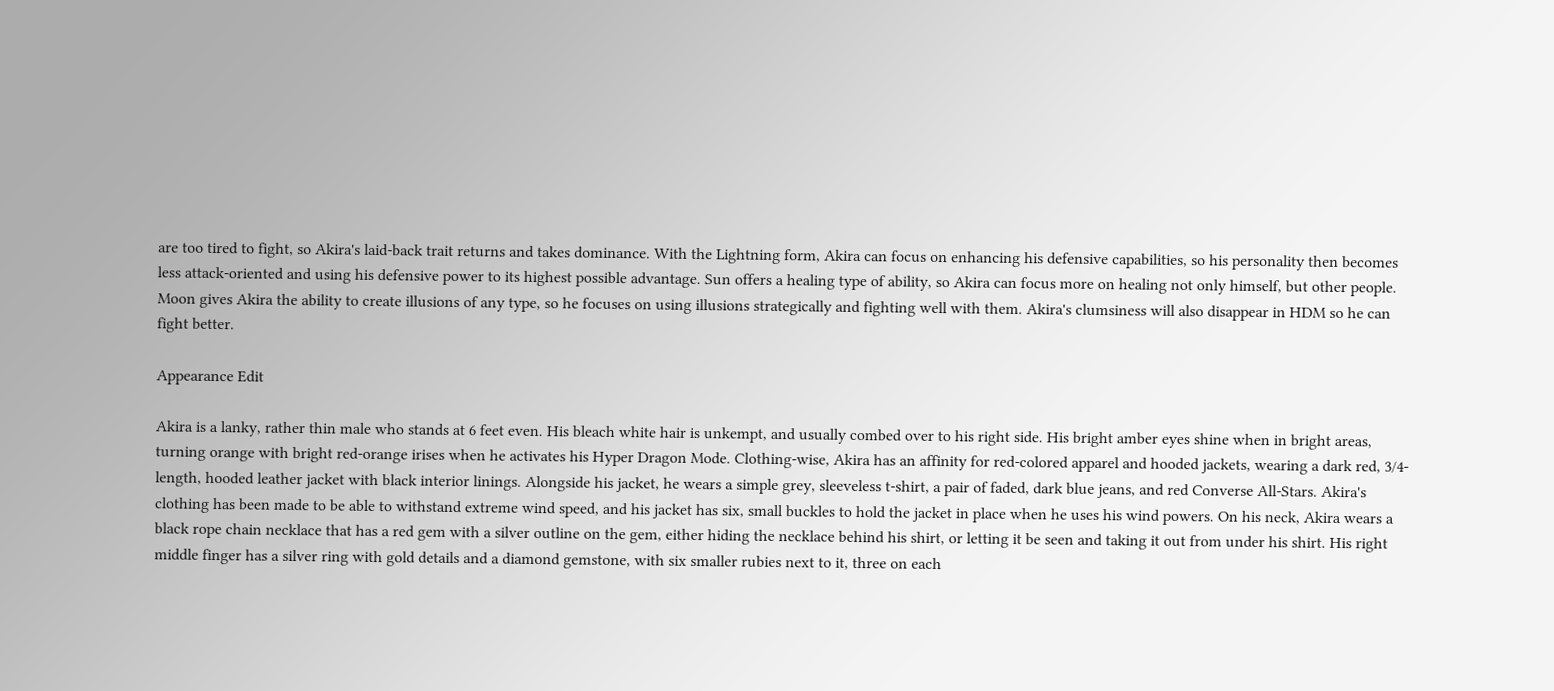are too tired to fight, so Akira's laid-back trait returns and takes dominance. With the Lightning form, Akira can focus on enhancing his defensive capabilities, so his personality then becomes less attack-oriented and using his defensive power to its highest possible advantage. Sun offers a healing type of ability, so Akira can focus more on healing not only himself, but other people. Moon gives Akira the ability to create illusions of any type, so he focuses on using illusions strategically and fighting well with them. Akira's clumsiness will also disappear in HDM so he can fight better.

Appearance Edit

Akira is a lanky, rather thin male who stands at 6 feet even. His bleach white hair is unkempt, and usually combed over to his right side. His bright amber eyes shine when in bright areas, turning orange with bright red-orange irises when he activates his Hyper Dragon Mode. Clothing-wise, Akira has an affinity for red-colored apparel and hooded jackets, wearing a dark red, 3/4-length, hooded leather jacket with black interior linings. Alongside his jacket, he wears a simple grey, sleeveless t-shirt, a pair of faded, dark blue jeans, and red Converse All-Stars. Akira's clothing has been made to be able to withstand extreme wind speed, and his jacket has six, small buckles to hold the jacket in place when he uses his wind powers. On his neck, Akira wears a black rope chain necklace that has a red gem with a silver outline on the gem, either hiding the necklace behind his shirt, or letting it be seen and taking it out from under his shirt. His right middle finger has a silver ring with gold details and a diamond gemstone, with six smaller rubies next to it, three on each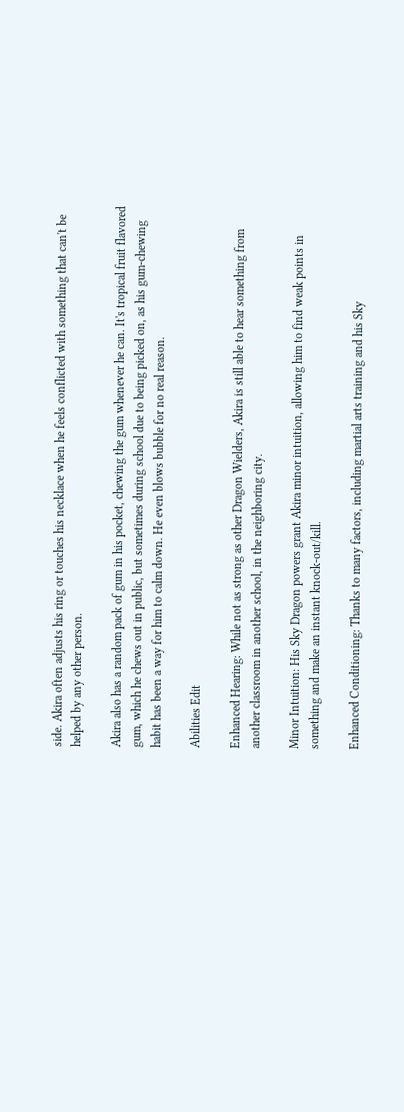side. Akira often adjusts his ring or touches his necklace when he feels conflicted with something that can't be helped by any other person.

Akira also has a random pack of gum in his pocket, chewing the gum whenever he can. It's tropical fruit flavored gum, which he chews out in public, but sometimes during school due to being picked on, as his gum-chewing habit has been a way for him to calm down. He even blows bubble for no real reason.

Abilities Edit

Enhanced Hearing: While not as strong as other Dragon Wielders, Akira is still able to hear something from another classroom in another school, in the neighboring city.

Minor Intuition: His Sky Dragon powers grant Akira minor intuition, allowing him to find weak points in something and make an instant knock-out/kill.

Enhanced Conditioning: Thanks to many factors, including martial arts training and his Sky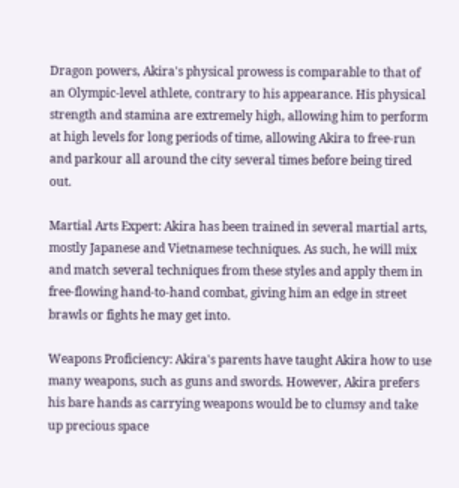Dragon powers, Akira's physical prowess is comparable to that of an Olympic-level athlete, contrary to his appearance. His physical strength and stamina are extremely high, allowing him to perform at high levels for long periods of time, allowing Akira to free-run and parkour all around the city several times before being tired out.

Martial Arts Expert: Akira has been trained in several martial arts, mostly Japanese and Vietnamese techniques. As such, he will mix and match several techniques from these styles and apply them in free-flowing hand-to-hand combat, giving him an edge in street brawls or fights he may get into.

Weapons Proficiency: Akira's parents have taught Akira how to use many weapons, such as guns and swords. However, Akira prefers his bare hands as carrying weapons would be to clumsy and take up precious space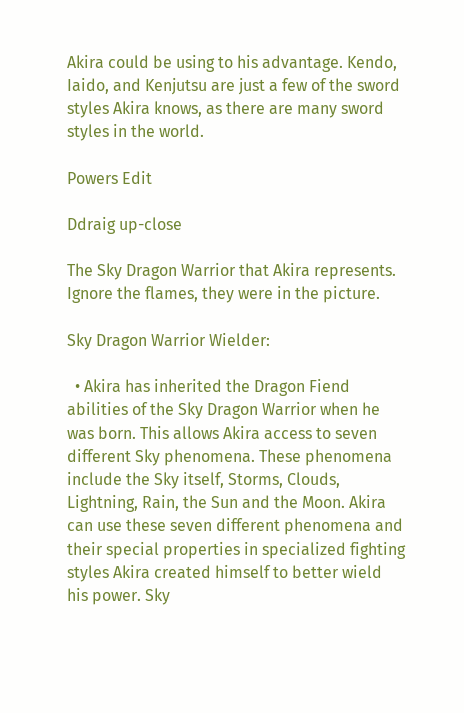Akira could be using to his advantage. Kendo, Iaido, and Kenjutsu are just a few of the sword styles Akira knows, as there are many sword styles in the world.

Powers Edit

Ddraig up-close

The Sky Dragon Warrior that Akira represents. Ignore the flames, they were in the picture.

Sky Dragon Warrior Wielder:

  • Akira has inherited the Dragon Fiend abilities of the Sky Dragon Warrior when he was born. This allows Akira access to seven different Sky phenomena. These phenomena include the Sky itself, Storms, Clouds, Lightning, Rain, the Sun and the Moon. Akira can use these seven different phenomena and their special properties in specialized fighting styles Akira created himself to better wield his power. Sky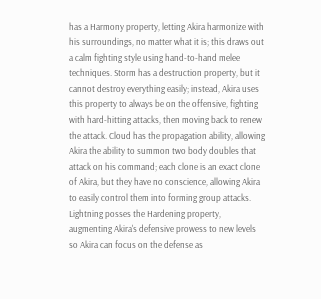has a Harmony property, letting Akira harmonize with his surroundings, no matter what it is; this draws out a calm fighting style using hand-to-hand melee techniques. Storm has a destruction property, but it cannot destroy everything easily; instead, Akira uses this property to always be on the offensive, fighting with hard-hitting attacks, then moving back to renew the attack. Cloud has the propagation ability, allowing Akira the ability to summon two body doubles that attack on his command; each clone is an exact clone of Akira, but they have no conscience, allowing Akira to easily control them into forming group attacks. Lightning posses the Hardening property, augmenting Akira's defensive prowess to new levels so Akira can focus on the defense as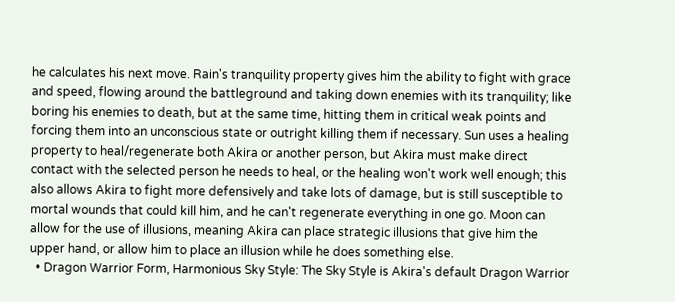he calculates his next move. Rain's tranquility property gives him the ability to fight with grace and speed, flowing around the battleground and taking down enemies with its tranquility; like boring his enemies to death, but at the same time, hitting them in critical weak points and forcing them into an unconscious state or outright killing them if necessary. Sun uses a healing property to heal/regenerate both Akira or another person, but Akira must make direct contact with the selected person he needs to heal, or the healing won't work well enough; this also allows Akira to fight more defensively and take lots of damage, but is still susceptible to mortal wounds that could kill him, and he can't regenerate everything in one go. Moon can allow for the use of illusions, meaning Akira can place strategic illusions that give him the upper hand, or allow him to place an illusion while he does something else.
  • Dragon Warrior Form, Harmonious Sky Style: The Sky Style is Akira's default Dragon Warrior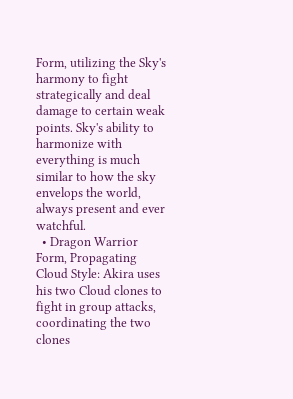Form, utilizing the Sky's harmony to fight strategically and deal damage to certain weak points. Sky's ability to harmonize with everything is much similar to how the sky envelops the world, always present and ever watchful.
  • Dragon Warrior Form, Propagating Cloud Style: Akira uses his two Cloud clones to fight in group attacks, coordinating the two clones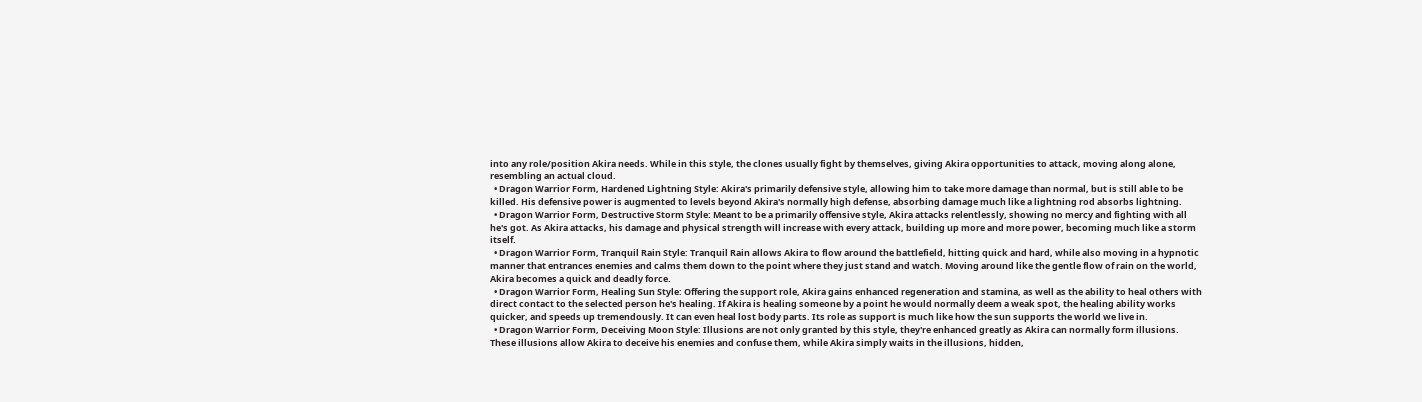into any role/position Akira needs. While in this style, the clones usually fight by themselves, giving Akira opportunities to attack, moving along alone, resembling an actual cloud.
  • Dragon Warrior Form, Hardened Lightning Style: Akira's primarily defensive style, allowing him to take more damage than normal, but is still able to be killed. His defensive power is augmented to levels beyond Akira's normally high defense, absorbing damage much like a lightning rod absorbs lightning.
  • Dragon Warrior Form, Destructive Storm Style: Meant to be a primarily offensive style, Akira attacks relentlessly, showing no mercy and fighting with all he's got. As Akira attacks, his damage and physical strength will increase with every attack, building up more and more power, becoming much like a storm itself.
  • Dragon Warrior Form, Tranquil Rain Style: Tranquil Rain allows Akira to flow around the battlefield, hitting quick and hard, while also moving in a hypnotic manner that entrances enemies and calms them down to the point where they just stand and watch. Moving around like the gentle flow of rain on the world, Akira becomes a quick and deadly force.
  • Dragon Warrior Form, Healing Sun Style: Offering the support role, Akira gains enhanced regeneration and stamina, as well as the ability to heal others with direct contact to the selected person he's healing. If Akira is healing someone by a point he would normally deem a weak spot, the healing ability works quicker, and speeds up tremendously. It can even heal lost body parts. Its role as support is much like how the sun supports the world we live in.
  • Dragon Warrior Form, Deceiving Moon Style: Illusions are not only granted by this style, they're enhanced greatly as Akira can normally form illusions. These illusions allow Akira to deceive his enemies and confuse them, while Akira simply waits in the illusions, hidden,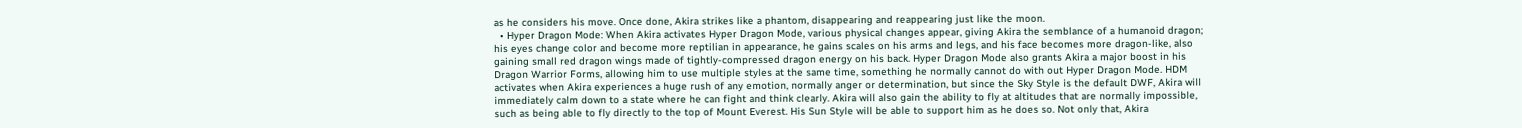as he considers his move. Once done, Akira strikes like a phantom, disappearing and reappearing just like the moon.
  • Hyper Dragon Mode: When Akira activates Hyper Dragon Mode, various physical changes appear, giving Akira the semblance of a humanoid dragon; his eyes change color and become more reptilian in appearance, he gains scales on his arms and legs, and his face becomes more dragon-like, also gaining small red dragon wings made of tightly-compressed dragon energy on his back. Hyper Dragon Mode also grants Akira a major boost in his Dragon Warrior Forms, allowing him to use multiple styles at the same time, something he normally cannot do with out Hyper Dragon Mode. HDM activates when Akira experiences a huge rush of any emotion, normally anger or determination, but since the Sky Style is the default DWF, Akira will immediately calm down to a state where he can fight and think clearly. Akira will also gain the ability to fly at altitudes that are normally impossible, such as being able to fly directly to the top of Mount Everest. His Sun Style will be able to support him as he does so. Not only that, Akira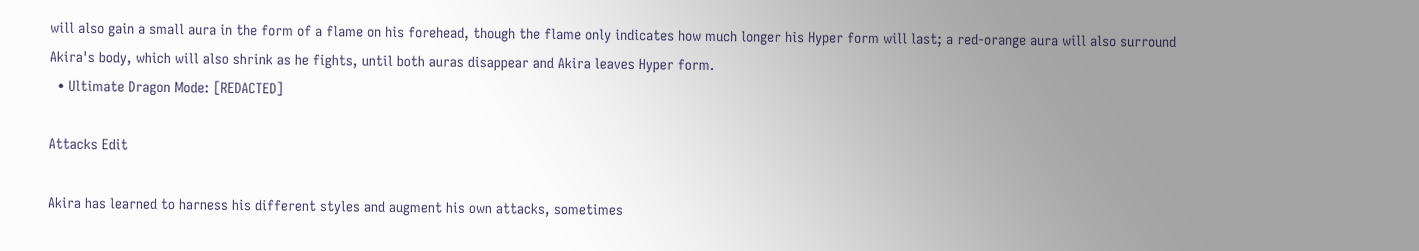will also gain a small aura in the form of a flame on his forehead, though the flame only indicates how much longer his Hyper form will last; a red-orange aura will also surround Akira's body, which will also shrink as he fights, until both auras disappear and Akira leaves Hyper form.
  • Ultimate Dragon Mode: [REDACTED]

Attacks Edit

Akira has learned to harness his different styles and augment his own attacks, sometimes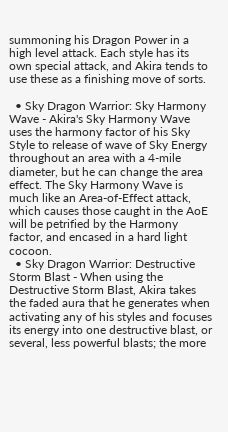summoning his Dragon Power in a high level attack. Each style has its own special attack, and Akira tends to use these as a finishing move of sorts.

  • Sky Dragon Warrior: Sky Harmony Wave - Akira's Sky Harmony Wave uses the harmony factor of his Sky Style to release of wave of Sky Energy throughout an area with a 4-mile diameter, but he can change the area effect. The Sky Harmony Wave is much like an Area-of-Effect attack, which causes those caught in the AoE will be petrified by the Harmony factor, and encased in a hard light cocoon.
  • Sky Dragon Warrior: Destructive Storm Blast - When using the Destructive Storm Blast, Akira takes the faded aura that he generates when activating any of his styles and focuses its energy into one destructive blast, or several, less powerful blasts; the more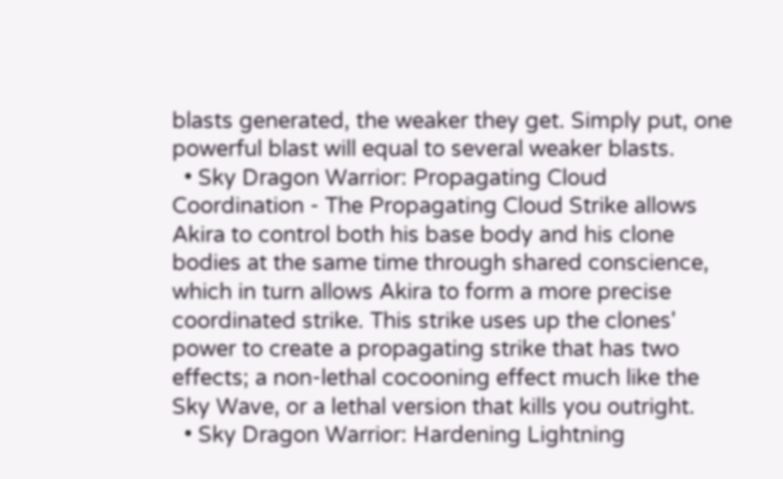blasts generated, the weaker they get. Simply put, one powerful blast will equal to several weaker blasts.
  • Sky Dragon Warrior: Propagating Cloud Coordination - The Propagating Cloud Strike allows Akira to control both his base body and his clone bodies at the same time through shared conscience, which in turn allows Akira to form a more precise coordinated strike. This strike uses up the clones' power to create a propagating strike that has two effects; a non-lethal cocooning effect much like the Sky Wave, or a lethal version that kills you outright.
  • Sky Dragon Warrior: Hardening Lightning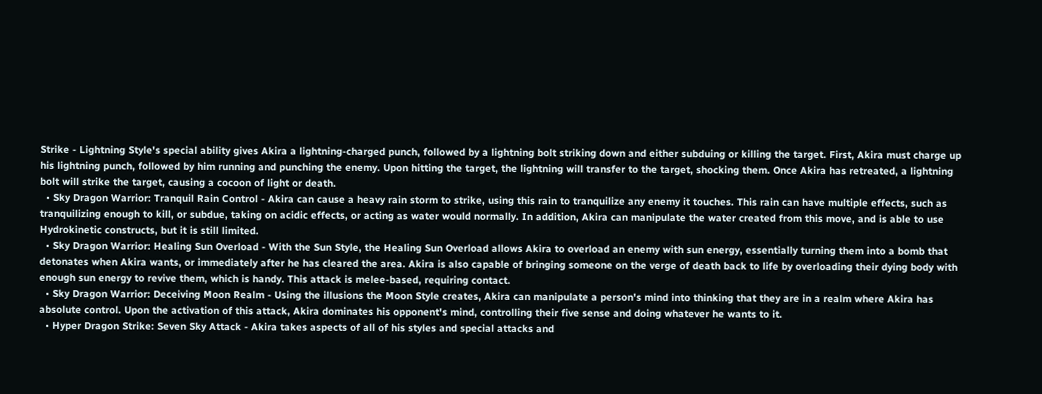Strike - Lightning Style's special ability gives Akira a lightning-charged punch, followed by a lightning bolt striking down and either subduing or killing the target. First, Akira must charge up his lightning punch, followed by him running and punching the enemy. Upon hitting the target, the lightning will transfer to the target, shocking them. Once Akira has retreated, a lightning bolt will strike the target, causing a cocoon of light or death.
  • Sky Dragon Warrior: Tranquil Rain Control - Akira can cause a heavy rain storm to strike, using this rain to tranquilize any enemy it touches. This rain can have multiple effects, such as tranquilizing enough to kill, or subdue, taking on acidic effects, or acting as water would normally. In addition, Akira can manipulate the water created from this move, and is able to use Hydrokinetic constructs, but it is still limited.
  • Sky Dragon Warrior: Healing Sun Overload - With the Sun Style, the Healing Sun Overload allows Akira to overload an enemy with sun energy, essentially turning them into a bomb that detonates when Akira wants, or immediately after he has cleared the area. Akira is also capable of bringing someone on the verge of death back to life by overloading their dying body with enough sun energy to revive them, which is handy. This attack is melee-based, requiring contact.
  • Sky Dragon Warrior: Deceiving Moon Realm - Using the illusions the Moon Style creates, Akira can manipulate a person's mind into thinking that they are in a realm where Akira has absolute control. Upon the activation of this attack, Akira dominates his opponent's mind, controlling their five sense and doing whatever he wants to it.
  • Hyper Dragon Strike: Seven Sky Attack - Akira takes aspects of all of his styles and special attacks and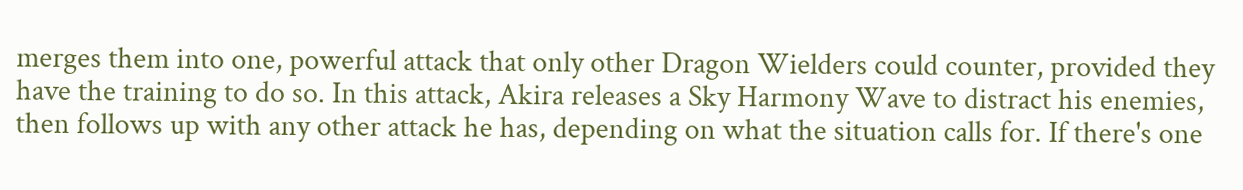merges them into one, powerful attack that only other Dragon Wielders could counter, provided they have the training to do so. In this attack, Akira releases a Sky Harmony Wave to distract his enemies, then follows up with any other attack he has, depending on what the situation calls for. If there's one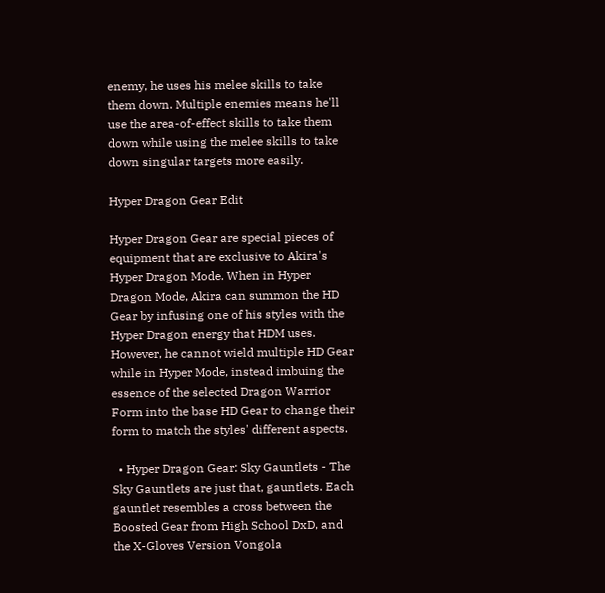enemy, he uses his melee skills to take them down. Multiple enemies means he'll use the area-of-effect skills to take them down while using the melee skills to take down singular targets more easily.

Hyper Dragon Gear Edit

Hyper Dragon Gear are special pieces of equipment that are exclusive to Akira's Hyper Dragon Mode. When in Hyper Dragon Mode, Akira can summon the HD Gear by infusing one of his styles with the Hyper Dragon energy that HDM uses. However, he cannot wield multiple HD Gear while in Hyper Mode, instead imbuing the essence of the selected Dragon Warrior Form into the base HD Gear to change their form to match the styles' different aspects.

  • Hyper Dragon Gear: Sky Gauntlets - The Sky Gauntlets are just that, gauntlets. Each gauntlet resembles a cross between the Boosted Gear from High School DxD, and the X-Gloves Version Vongola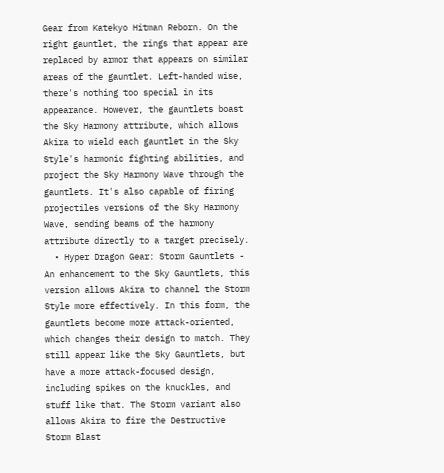Gear from Katekyo Hitman Reborn. On the right gauntlet, the rings that appear are replaced by armor that appears on similar areas of the gauntlet. Left-handed wise, there's nothing too special in its appearance. However, the gauntlets boast the Sky Harmony attribute, which allows Akira to wield each gauntlet in the Sky Style's harmonic fighting abilities, and project the Sky Harmony Wave through the gauntlets. It's also capable of firing projectiles versions of the Sky Harmony Wave, sending beams of the harmony attribute directly to a target precisely.
  • Hyper Dragon Gear: Storm Gauntlets - An enhancement to the Sky Gauntlets, this version allows Akira to channel the Storm Style more effectively. In this form, the gauntlets become more attack-oriented, which changes their design to match. They still appear like the Sky Gauntlets, but have a more attack-focused design, including spikes on the knuckles, and stuff like that. The Storm variant also allows Akira to fire the Destructive Storm Blast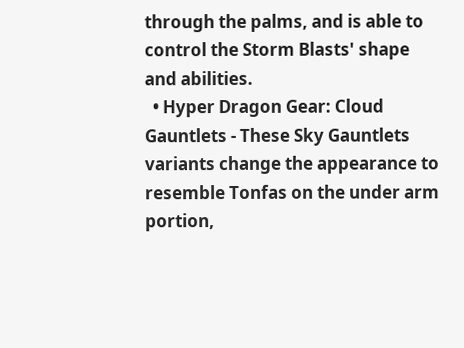through the palms, and is able to control the Storm Blasts' shape and abilities.
  • Hyper Dragon Gear: Cloud Gauntlets - These Sky Gauntlets variants change the appearance to resemble Tonfas on the under arm portion,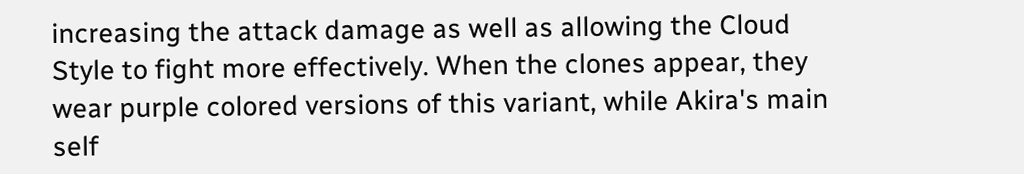increasing the attack damage as well as allowing the Cloud Style to fight more effectively. When the clones appear, they wear purple colored versions of this variant, while Akira's main self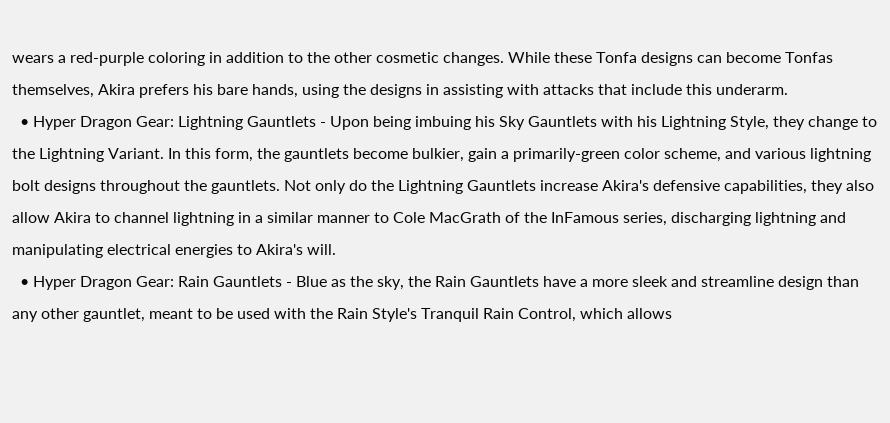wears a red-purple coloring in addition to the other cosmetic changes. While these Tonfa designs can become Tonfas themselves, Akira prefers his bare hands, using the designs in assisting with attacks that include this underarm.
  • Hyper Dragon Gear: Lightning Gauntlets - Upon being imbuing his Sky Gauntlets with his Lightning Style, they change to the Lightning Variant. In this form, the gauntlets become bulkier, gain a primarily-green color scheme, and various lightning bolt designs throughout the gauntlets. Not only do the Lightning Gauntlets increase Akira's defensive capabilities, they also allow Akira to channel lightning in a similar manner to Cole MacGrath of the InFamous series, discharging lightning and manipulating electrical energies to Akira's will.
  • Hyper Dragon Gear: Rain Gauntlets - Blue as the sky, the Rain Gauntlets have a more sleek and streamline design than any other gauntlet, meant to be used with the Rain Style's Tranquil Rain Control, which allows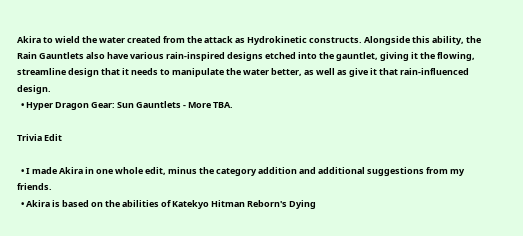Akira to wield the water created from the attack as Hydrokinetic constructs. Alongside this ability, the Rain Gauntlets also have various rain-inspired designs etched into the gauntlet, giving it the flowing, streamline design that it needs to manipulate the water better, as well as give it that rain-influenced design.
  • Hyper Dragon Gear: Sun Gauntlets - More TBA.

Trivia Edit

  • I made Akira in one whole edit, minus the category addition and additional suggestions from my friends.
  • Akira is based on the abilities of Katekyo Hitman Reborn's Dying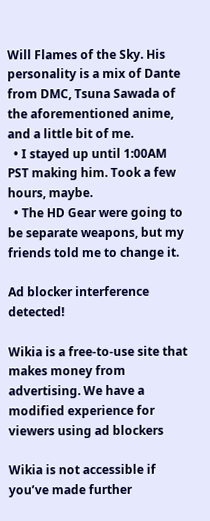Will Flames of the Sky. His personality is a mix of Dante from DMC, Tsuna Sawada of the aforementioned anime, and a little bit of me.
  • I stayed up until 1:00AM PST making him. Took a few hours, maybe.
  • The HD Gear were going to be separate weapons, but my friends told me to change it.

Ad blocker interference detected!

Wikia is a free-to-use site that makes money from advertising. We have a modified experience for viewers using ad blockers

Wikia is not accessible if you’ve made further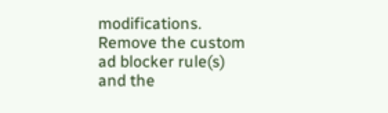modifications. Remove the custom ad blocker rule(s) and the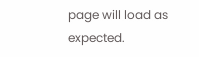page will load as expected.